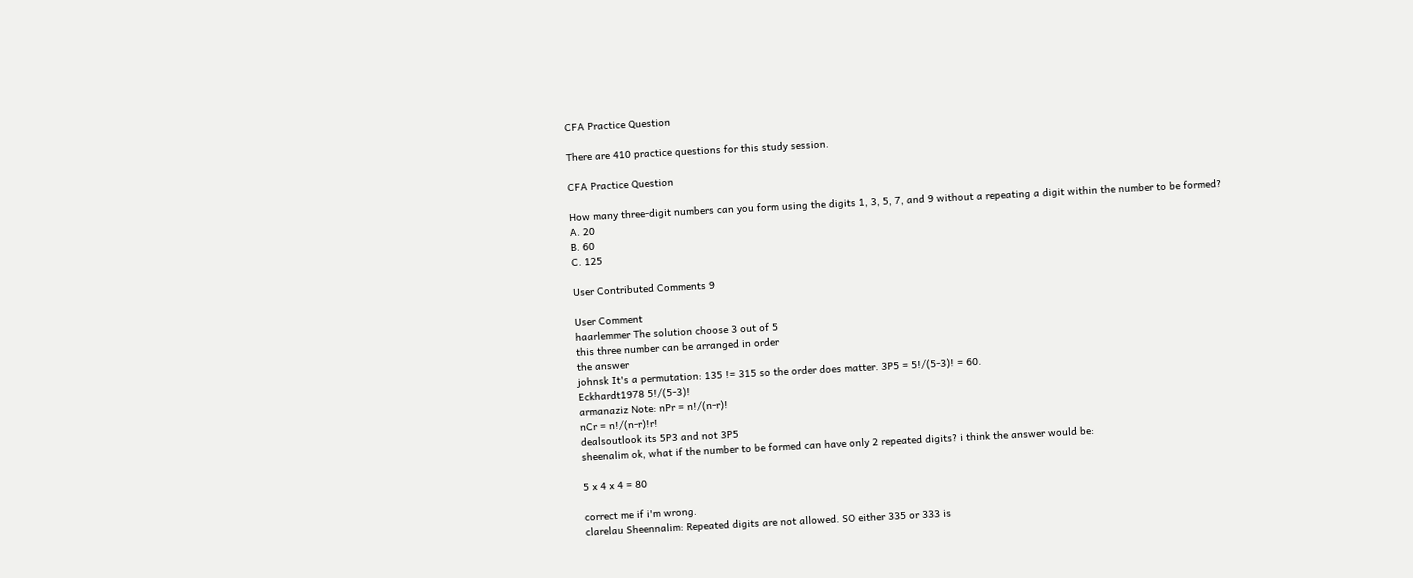CFA Practice Question

There are 410 practice questions for this study session.

CFA Practice Question

How many three-digit numbers can you form using the digits 1, 3, 5, 7, and 9 without a repeating a digit within the number to be formed?
A. 20
B. 60
C. 125

User Contributed Comments 9

User Comment
haarlemmer The solution choose 3 out of 5
this three number can be arranged in order
the answer
johnsk It's a permutation: 135 != 315 so the order does matter. 3P5 = 5!/(5-3)! = 60.
Eckhardt1978 5!/(5-3)!
armanaziz Note: nPr = n!/(n-r)!
nCr = n!/(n-r)!r!
dealsoutlook its 5P3 and not 3P5
sheenalim ok, what if the number to be formed can have only 2 repeated digits? i think the answer would be:

5 x 4 x 4 = 80

correct me if i'm wrong.
clarelau Sheennalim: Repeated digits are not allowed. SO either 335 or 333 is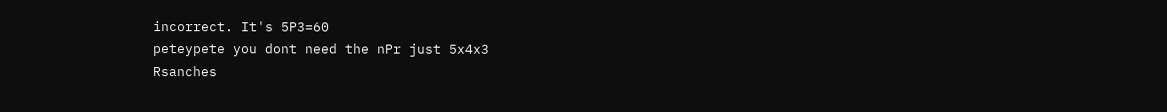incorrect. It's 5P3=60
peteypete you dont need the nPr just 5x4x3
Rsanches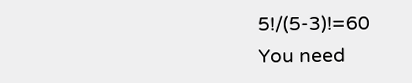5!/(5-3)!=60
You need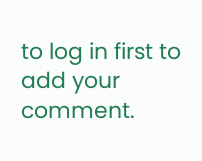to log in first to add your comment.